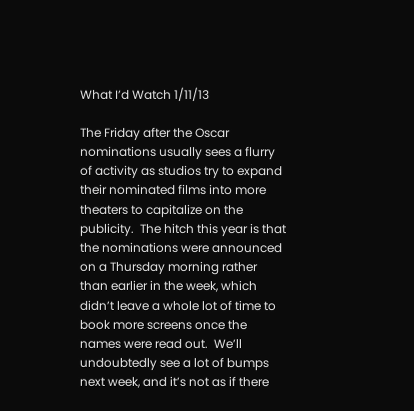What I’d Watch 1/11/13

The Friday after the Oscar nominations usually sees a flurry of activity as studios try to expand their nominated films into more theaters to capitalize on the publicity.  The hitch this year is that the nominations were announced on a Thursday morning rather than earlier in the week, which didn’t leave a whole lot of time to book more screens once the names were read out.  We’ll undoubtedly see a lot of bumps next week, and it’s not as if there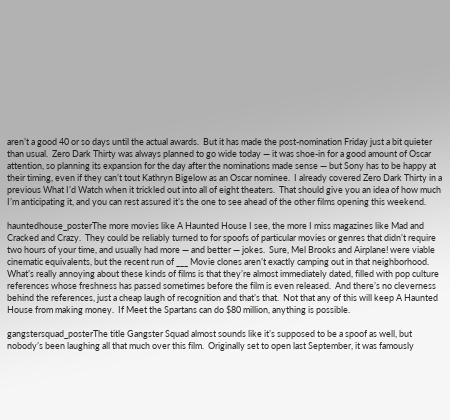aren’t a good 40 or so days until the actual awards.  But it has made the post-nomination Friday just a bit quieter than usual.  Zero Dark Thirty was always planned to go wide today — it was shoe-in for a good amount of Oscar attention, so planning its expansion for the day after the nominations made sense — but Sony has to be happy at their timing, even if they can’t tout Kathryn Bigelow as an Oscar nominee.  I already covered Zero Dark Thirty in a previous What I’d Watch when it trickled out into all of eight theaters.  That should give you an idea of how much I’m anticipating it, and you can rest assured it’s the one to see ahead of the other films opening this weekend.

hauntedhouse_posterThe more movies like A Haunted House I see, the more I miss magazines like Mad and Cracked and Crazy.  They could be reliably turned to for spoofs of particular movies or genres that didn’t require two hours of your time, and usually had more — and better — jokes.  Sure, Mel Brooks and Airplane! were viable cinematic equivalents, but the recent run of ___ Movie clones aren’t exactly camping out in that neighborhood.  What’s really annoying about these kinds of films is that they’re almost immediately dated, filled with pop culture references whose freshness has passed sometimes before the film is even released.  And there’s no cleverness behind the references, just a cheap laugh of recognition and that’s that.  Not that any of this will keep A Haunted House from making money.  If Meet the Spartans can do $80 million, anything is possible.

gangstersquad_posterThe title Gangster Squad almost sounds like it’s supposed to be a spoof as well, but nobody’s been laughing all that much over this film.  Originally set to open last September, it was famously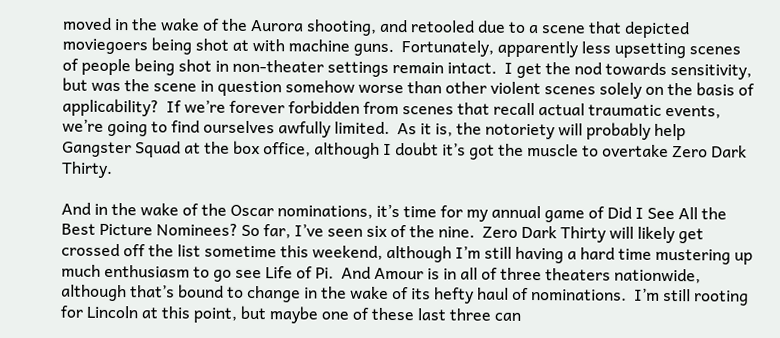moved in the wake of the Aurora shooting, and retooled due to a scene that depicted moviegoers being shot at with machine guns.  Fortunately, apparently less upsetting scenes of people being shot in non-theater settings remain intact.  I get the nod towards sensitivity, but was the scene in question somehow worse than other violent scenes solely on the basis of applicability?  If we’re forever forbidden from scenes that recall actual traumatic events, we’re going to find ourselves awfully limited.  As it is, the notoriety will probably help Gangster Squad at the box office, although I doubt it’s got the muscle to overtake Zero Dark Thirty.

And in the wake of the Oscar nominations, it’s time for my annual game of Did I See All the Best Picture Nominees? So far, I’ve seen six of the nine.  Zero Dark Thirty will likely get crossed off the list sometime this weekend, although I’m still having a hard time mustering up much enthusiasm to go see Life of Pi.  And Amour is in all of three theaters nationwide, although that’s bound to change in the wake of its hefty haul of nominations.  I’m still rooting for Lincoln at this point, but maybe one of these last three can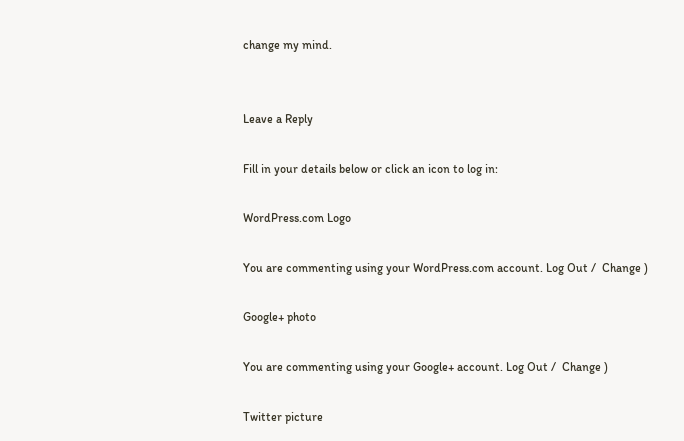change my mind.


Leave a Reply

Fill in your details below or click an icon to log in:

WordPress.com Logo

You are commenting using your WordPress.com account. Log Out /  Change )

Google+ photo

You are commenting using your Google+ account. Log Out /  Change )

Twitter picture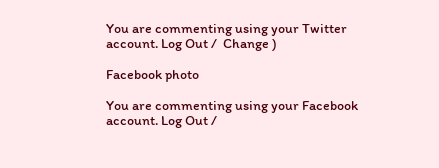You are commenting using your Twitter account. Log Out /  Change )

Facebook photo

You are commenting using your Facebook account. Log Out /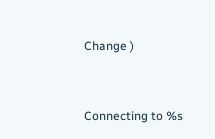Change )


Connecting to %s